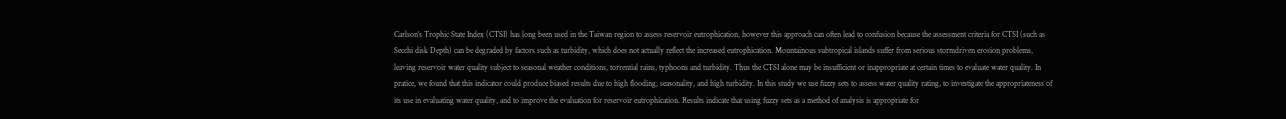Carlson's Trophic State Index (CTSI) has long been used in the Taiwan region to assess reservoir eutrophication, however this approach can often lead to confusion because the assessment criteria for CTSI (such as Secchi disk Depth) can be degraded by factors such as turbidity, which does not actually reflect the increased eutrophication. Mountainous subtropical islands suffer from serious stormdriven erosion problems, leaving reservoir water quality subject to seasonal weather conditions, torrential rains, typhoons and turbidity. Thus the CTSI alone may be insufficient or inappropriate at certain times to evaluate water quality. In pratice, we found that this indicator could produce biased results due to high flooding, seasonality, and high turbidity. In this study we use fuzzy sets to assess water quality rating, to investigate the appropriateness of its use in evaluating water quality, and to improve the evaluation for reservoir eutrophication. Results indicate that using fuzzy sets as a method of analysis is appropriate for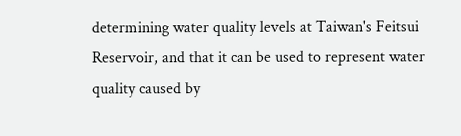determining water quality levels at Taiwan's Feitsui Reservoir, and that it can be used to represent water quality caused by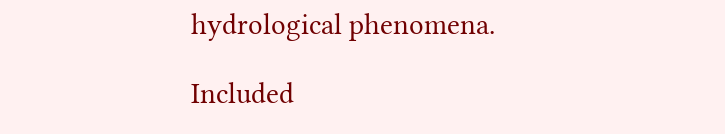hydrological phenomena.

Included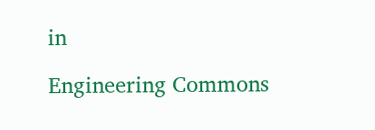in

Engineering Commons